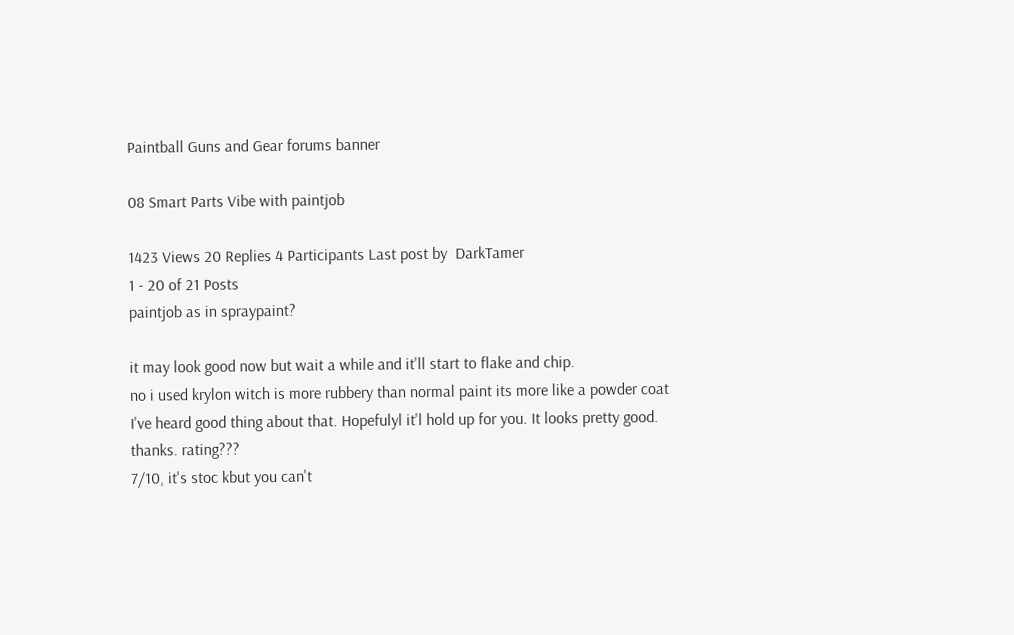Paintball Guns and Gear forums banner

08 Smart Parts Vibe with paintjob

1423 Views 20 Replies 4 Participants Last post by  DarkTamer
1 - 20 of 21 Posts
paintjob as in spraypaint?

it may look good now but wait a while and it'll start to flake and chip.
no i used krylon witch is more rubbery than normal paint its more like a powder coat
I've heard good thing about that. Hopefulyl it'l hold up for you. It looks pretty good.
thanks. rating???
7/10, it's stoc kbut you can't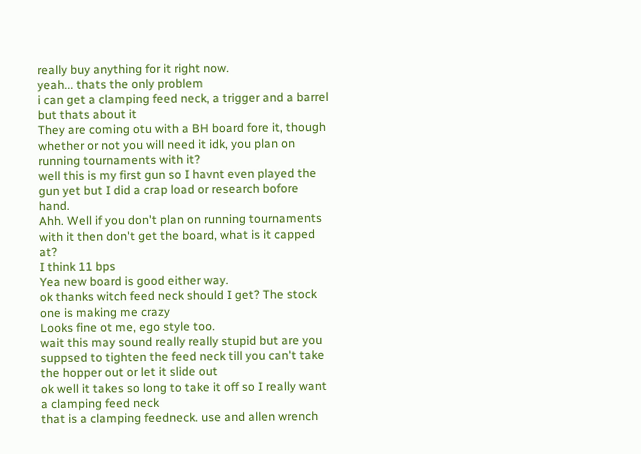really buy anything for it right now.
yeah... thats the only problem
i can get a clamping feed neck, a trigger and a barrel but thats about it
They are coming otu with a BH board fore it, though whether or not you will need it idk, you plan on running tournaments with it?
well this is my first gun so I havnt even played the gun yet but I did a crap load or research bofore hand.
Ahh. Well if you don't plan on running tournaments with it then don't get the board, what is it capped at?
I think 11 bps
Yea new board is good either way.
ok thanks witch feed neck should I get? The stock one is making me crazy
Looks fine ot me, ego style too.
wait this may sound really really stupid but are you suppsed to tighten the feed neck till you can't take the hopper out or let it slide out
ok well it takes so long to take it off so I really want a clamping feed neck
that is a clamping feedneck. use and allen wrench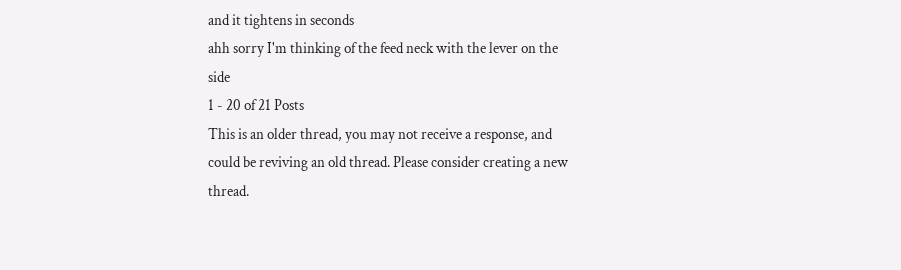and it tightens in seconds
ahh sorry I'm thinking of the feed neck with the lever on the side
1 - 20 of 21 Posts
This is an older thread, you may not receive a response, and could be reviving an old thread. Please consider creating a new thread.